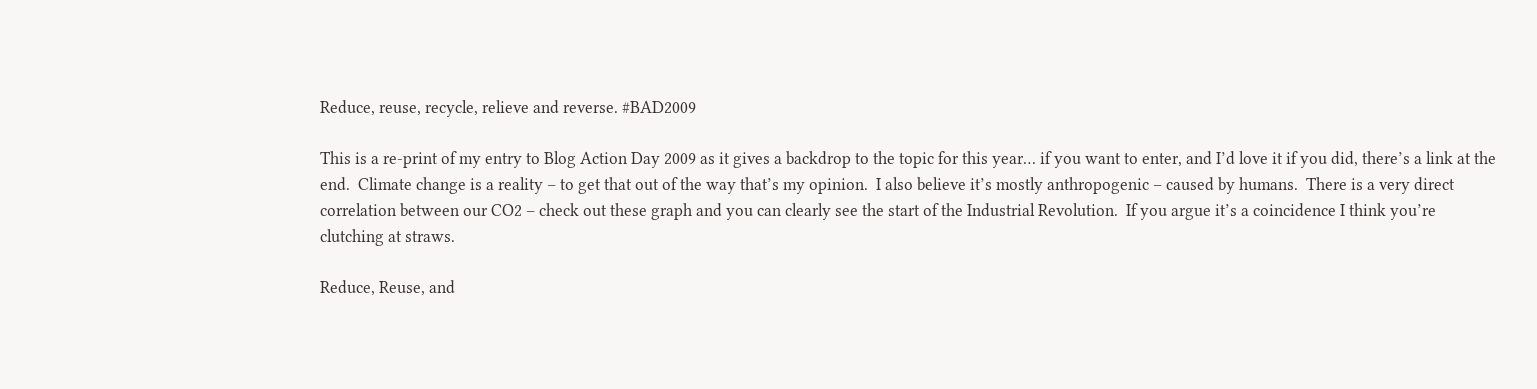Reduce, reuse, recycle, relieve and reverse. #BAD2009

This is a re-print of my entry to Blog Action Day 2009 as it gives a backdrop to the topic for this year… if you want to enter, and I’d love it if you did, there’s a link at the end.  Climate change is a reality – to get that out of the way that’s my opinion.  I also believe it’s mostly anthropogenic – caused by humans.  There is a very direct correlation between our CO2 – check out these graph and you can clearly see the start of the Industrial Revolution.  If you argue it’s a coincidence I think you’re clutching at straws.

Reduce, Reuse, and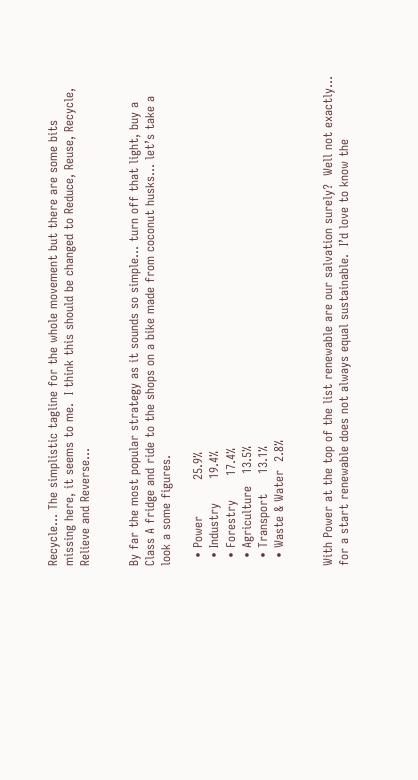Recycle… The simplistic tagline for the whole movement but there are some bits missing here, it seems to me.  I think this should be changed to Reduce, Reuse, Recycle, Relieve and Reverse…


By far the most popular strategy as it sounds so simple… turn off that light, buy a Class A fridge and ride to the shops on a bike made from coconut husks… let’s take a look a some figures.

  • Power         25.9%
  • Industry      19.4%
  • Forestry      17.4%
  • Agriculture   13.5%
  • Transport     13.1%
  • Waste & Water  2.8%


With Power at the top of the list renewable are our salvation surely?  Well not exactly… for a start renewable does not always equal sustainable.  I’d love to know the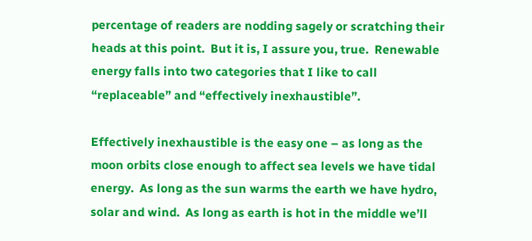percentage of readers are nodding sagely or scratching their heads at this point.  But it is, I assure you, true.  Renewable energy falls into two categories that I like to call “replaceable” and “effectively inexhaustible”.

Effectively inexhaustible is the easy one – as long as the moon orbits close enough to affect sea levels we have tidal energy.  As long as the sun warms the earth we have hydro, solar and wind.  As long as earth is hot in the middle we’ll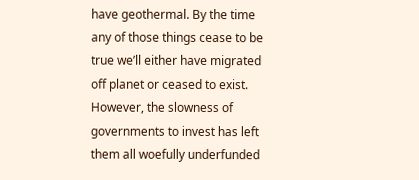have geothermal. By the time any of those things cease to be true we’ll either have migrated off planet or ceased to exist.  However, the slowness of governments to invest has left them all woefully underfunded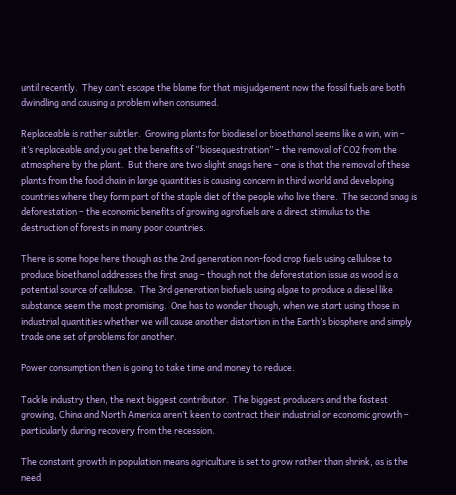until recently.  They can’t escape the blame for that misjudgement now the fossil fuels are both dwindling and causing a problem when consumed.

Replaceable is rather subtler.  Growing plants for biodiesel or bioethanol seems like a win, win – it’s replaceable and you get the benefits of “biosequestration” – the removal of CO2 from the atmosphere by the plant.  But there are two slight snags here – one is that the removal of these plants from the food chain in large quantities is causing concern in third world and developing countries where they form part of the staple diet of the people who live there.  The second snag is deforestation – the economic benefits of growing agrofuels are a direct stimulus to the destruction of forests in many poor countries.

There is some hope here though as the 2nd generation non-food crop fuels using cellulose to produce bioethanol addresses the first snag – though not the deforestation issue as wood is a potential source of cellulose.  The 3rd generation biofuels using algae to produce a diesel like substance seem the most promising.  One has to wonder though, when we start using those in industrial quantities whether we will cause another distortion in the Earth’s biosphere and simply trade one set of problems for another.

Power consumption then is going to take time and money to reduce.

Tackle industry then, the next biggest contributor.  The biggest producers and the fastest growing, China and North America aren’t keen to contract their industrial or economic growth – particularly during recovery from the recession.

The constant growth in population means agriculture is set to grow rather than shrink, as is the need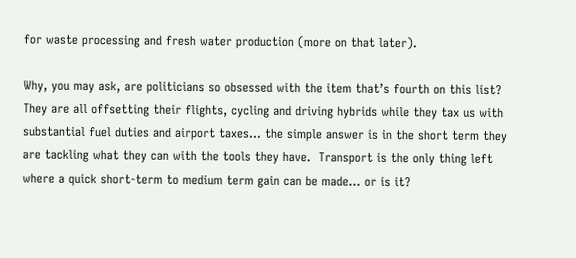for waste processing and fresh water production (more on that later).

Why, you may ask, are politicians so obsessed with the item that’s fourth on this list?  They are all offsetting their flights, cycling and driving hybrids while they tax us with substantial fuel duties and airport taxes… the simple answer is in the short term they are tackling what they can with the tools they have.  Transport is the only thing left where a quick short-term to medium term gain can be made… or is it?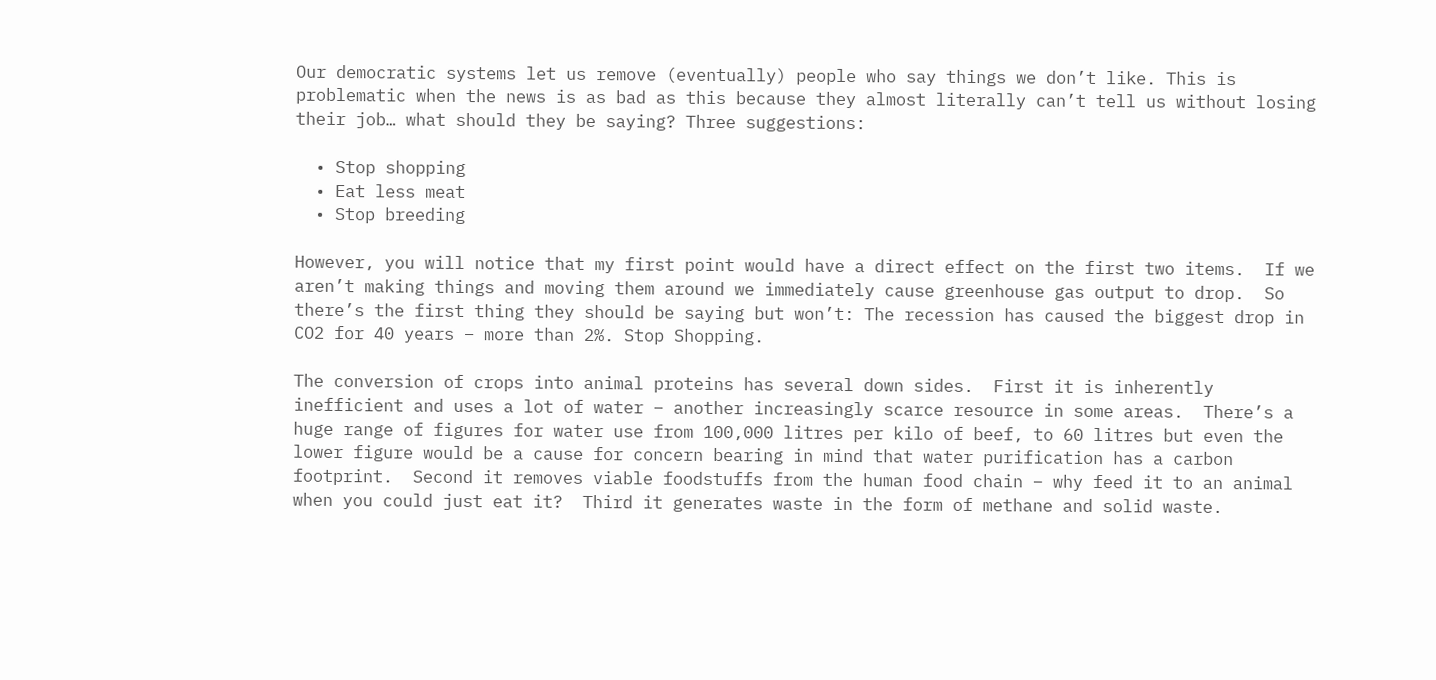Our democratic systems let us remove (eventually) people who say things we don’t like. This is problematic when the news is as bad as this because they almost literally can’t tell us without losing their job… what should they be saying? Three suggestions:

  • Stop shopping
  • Eat less meat
  • Stop breeding

However, you will notice that my first point would have a direct effect on the first two items.  If we aren’t making things and moving them around we immediately cause greenhouse gas output to drop.  So there’s the first thing they should be saying but won’t: The recession has caused the biggest drop in CO2 for 40 years – more than 2%. Stop Shopping.

The conversion of crops into animal proteins has several down sides.  First it is inherently inefficient and uses a lot of water – another increasingly scarce resource in some areas.  There’s a huge range of figures for water use from 100,000 litres per kilo of beef, to 60 litres but even the lower figure would be a cause for concern bearing in mind that water purification has a carbon footprint.  Second it removes viable foodstuffs from the human food chain – why feed it to an animal when you could just eat it?  Third it generates waste in the form of methane and solid waste.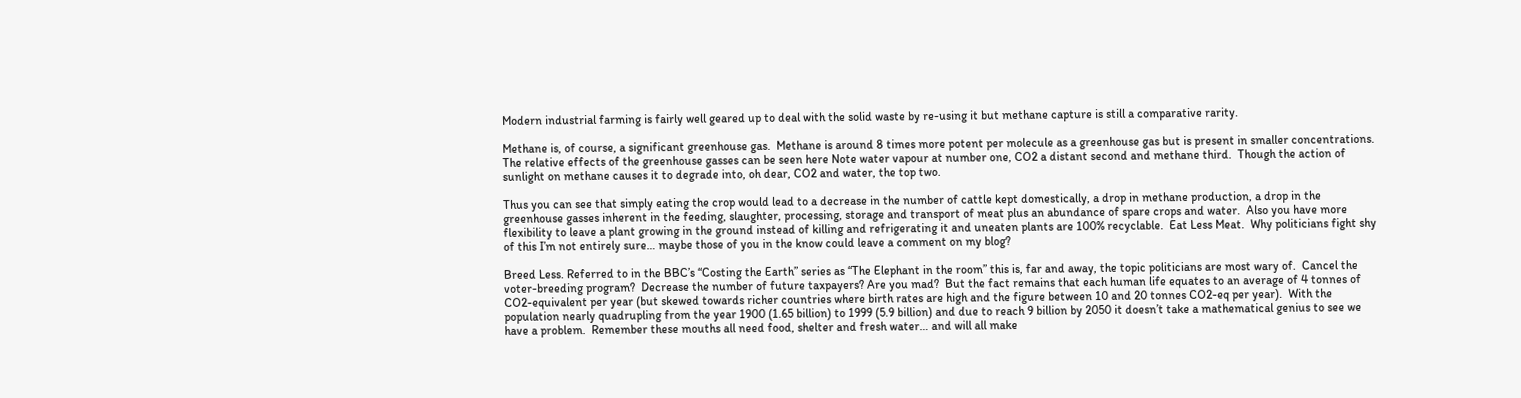Modern industrial farming is fairly well geared up to deal with the solid waste by re-using it but methane capture is still a comparative rarity.

Methane is, of course, a significant greenhouse gas.  Methane is around 8 times more potent per molecule as a greenhouse gas but is present in smaller concentrations.  The relative effects of the greenhouse gasses can be seen here Note water vapour at number one, CO2 a distant second and methane third.  Though the action of sunlight on methane causes it to degrade into, oh dear, CO2 and water, the top two.

Thus you can see that simply eating the crop would lead to a decrease in the number of cattle kept domestically, a drop in methane production, a drop in the greenhouse gasses inherent in the feeding, slaughter, processing, storage and transport of meat plus an abundance of spare crops and water.  Also you have more flexibility to leave a plant growing in the ground instead of killing and refrigerating it and uneaten plants are 100% recyclable.  Eat Less Meat.  Why politicians fight shy of this I’m not entirely sure… maybe those of you in the know could leave a comment on my blog?

Breed Less. Referred to in the BBC’s “Costing the Earth” series as “The Elephant in the room” this is, far and away, the topic politicians are most wary of.  Cancel the voter-breeding program?  Decrease the number of future taxpayers? Are you mad?  But the fact remains that each human life equates to an average of 4 tonnes of CO2-equivalent per year (but skewed towards richer countries where birth rates are high and the figure between 10 and 20 tonnes CO2-eq per year).  With the population nearly quadrupling from the year 1900 (1.65 billion) to 1999 (5.9 billion) and due to reach 9 billion by 2050 it doesn’t take a mathematical genius to see we have a problem.  Remember these mouths all need food, shelter and fresh water… and will all make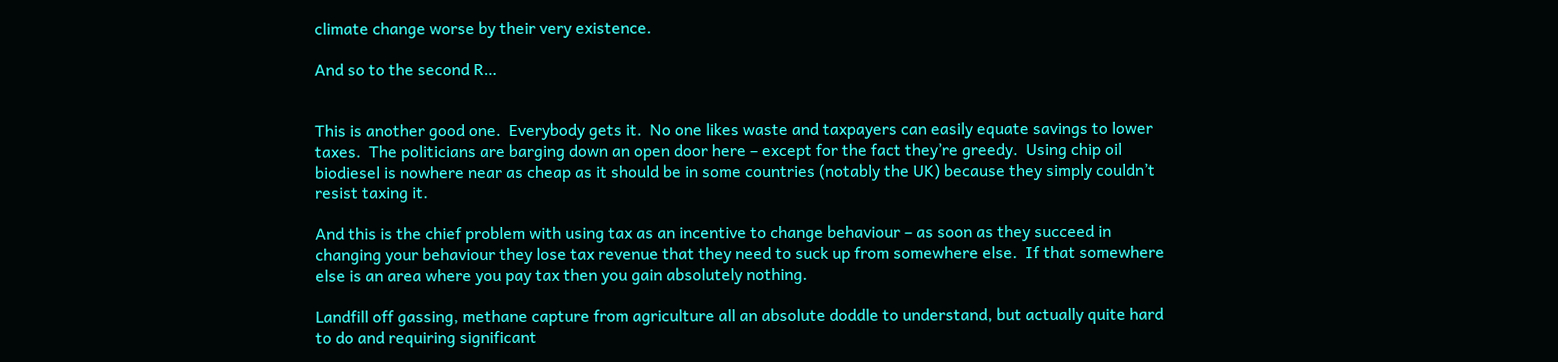climate change worse by their very existence.

And so to the second R…


This is another good one.  Everybody gets it.  No one likes waste and taxpayers can easily equate savings to lower taxes.  The politicians are barging down an open door here – except for the fact they’re greedy.  Using chip oil biodiesel is nowhere near as cheap as it should be in some countries (notably the UK) because they simply couldn’t resist taxing it.

And this is the chief problem with using tax as an incentive to change behaviour – as soon as they succeed in changing your behaviour they lose tax revenue that they need to suck up from somewhere else.  If that somewhere else is an area where you pay tax then you gain absolutely nothing.

Landfill off gassing, methane capture from agriculture all an absolute doddle to understand, but actually quite hard to do and requiring significant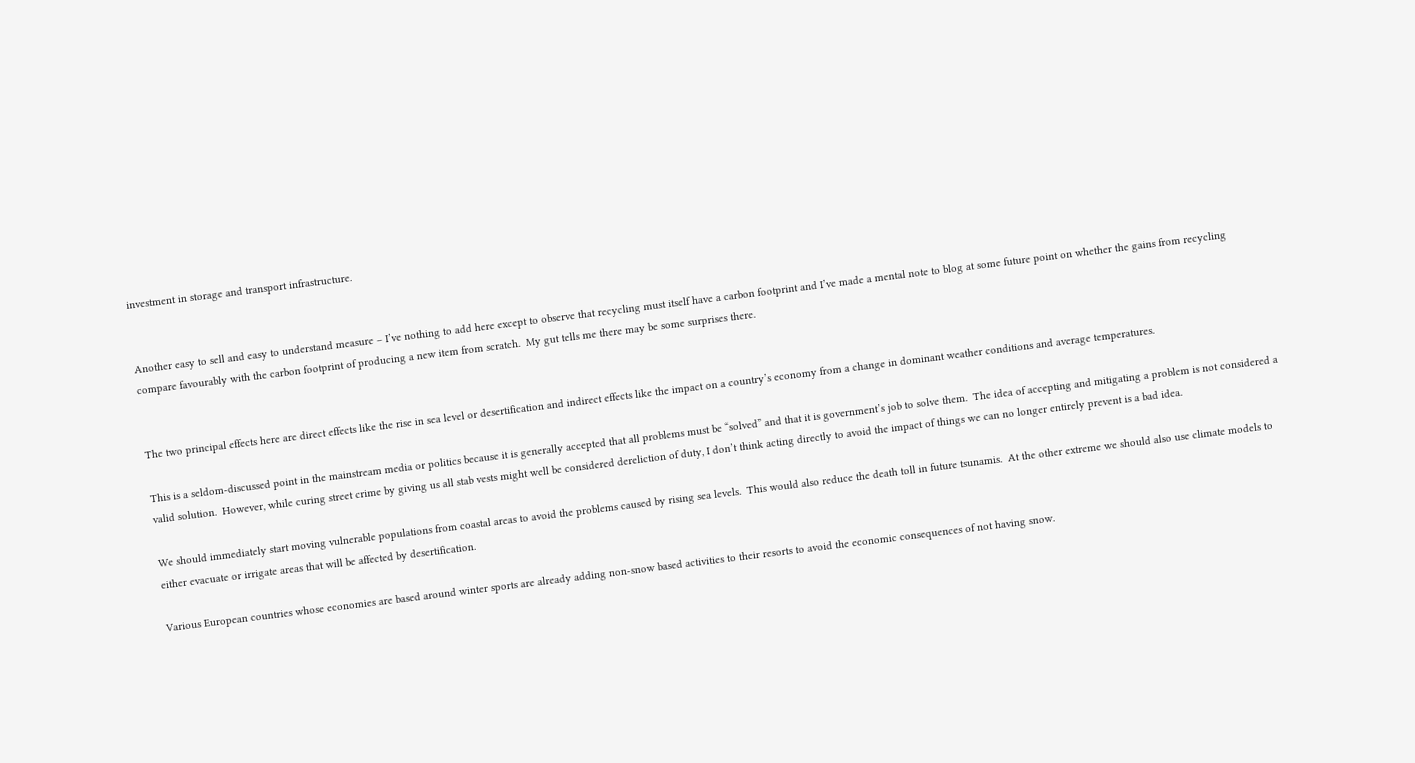investment in storage and transport infrastructure.


Another easy to sell and easy to understand measure – I’ve nothing to add here except to observe that recycling must itself have a carbon footprint and I’ve made a mental note to blog at some future point on whether the gains from recycling compare favourably with the carbon footprint of producing a new item from scratch.  My gut tells me there may be some surprises there.


The two principal effects here are direct effects like the rise in sea level or desertification and indirect effects like the impact on a country’s economy from a change in dominant weather conditions and average temperatures.

This is a seldom-discussed point in the mainstream media or politics because it is generally accepted that all problems must be “solved” and that it is government’s job to solve them.  The idea of accepting and mitigating a problem is not considered a valid solution.  However, while curing street crime by giving us all stab vests might well be considered dereliction of duty, I don’t think acting directly to avoid the impact of things we can no longer entirely prevent is a bad idea.

We should immediately start moving vulnerable populations from coastal areas to avoid the problems caused by rising sea levels.  This would also reduce the death toll in future tsunamis.  At the other extreme we should also use climate models to either evacuate or irrigate areas that will be affected by desertification.

Various European countries whose economies are based around winter sports are already adding non-snow based activities to their resorts to avoid the economic consequences of not having snow.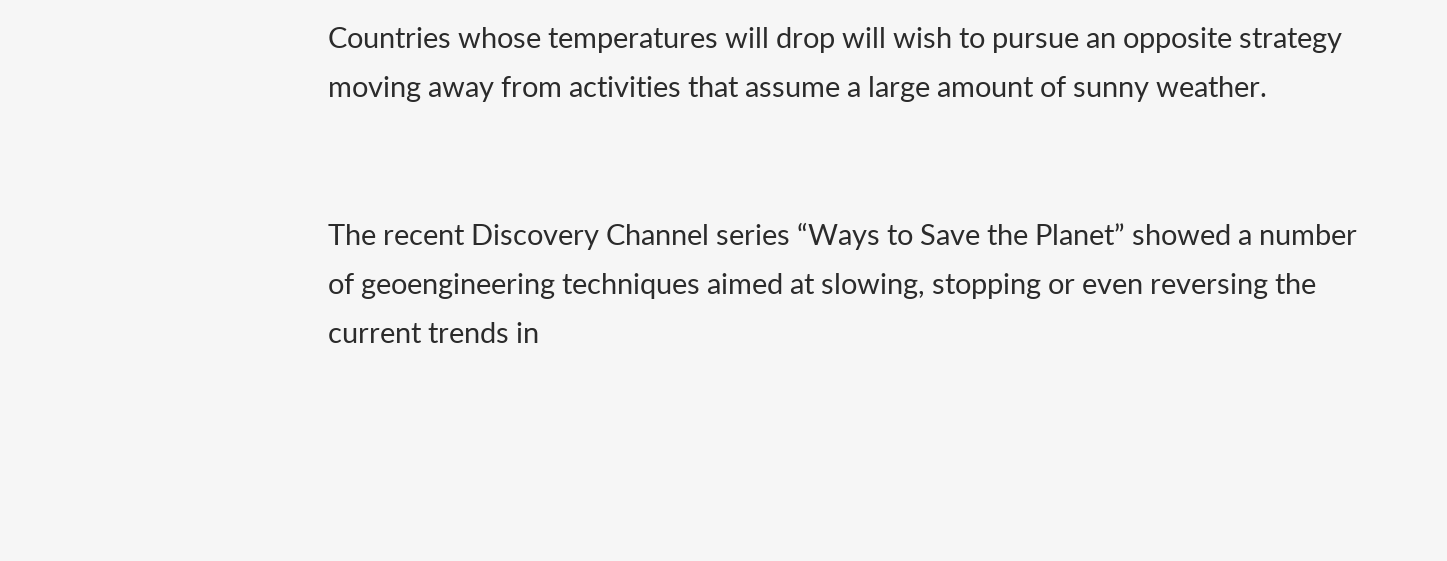Countries whose temperatures will drop will wish to pursue an opposite strategy moving away from activities that assume a large amount of sunny weather.


The recent Discovery Channel series “Ways to Save the Planet” showed a number of geoengineering techniques aimed at slowing, stopping or even reversing the current trends in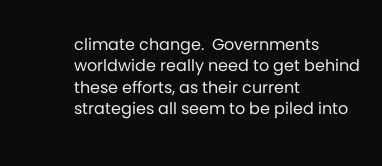climate change.  Governments worldwide really need to get behind these efforts, as their current strategies all seem to be piled into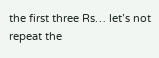the first three Rs… let’s not repeat the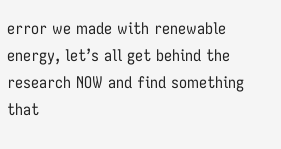error we made with renewable energy, let’s all get behind the research NOW and find something that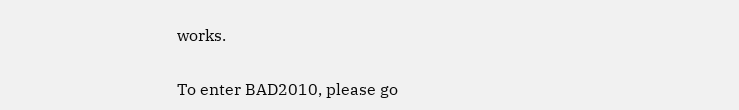works.

To enter BAD2010, please go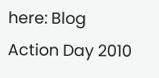here: Blog Action Day 2010